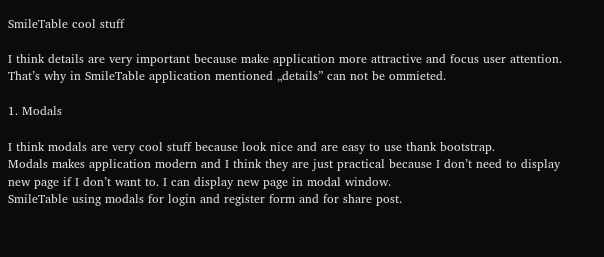SmileTable cool stuff

I think details are very important because make application more attractive and focus user attention. That’s why in SmileTable application mentioned „details” can not be ommieted.

1. Modals

I think modals are very cool stuff because look nice and are easy to use thank bootstrap.
Modals makes application modern and I think they are just practical because I don’t need to display new page if I don’t want to. I can display new page in modal window.
SmileTable using modals for login and register form and for share post.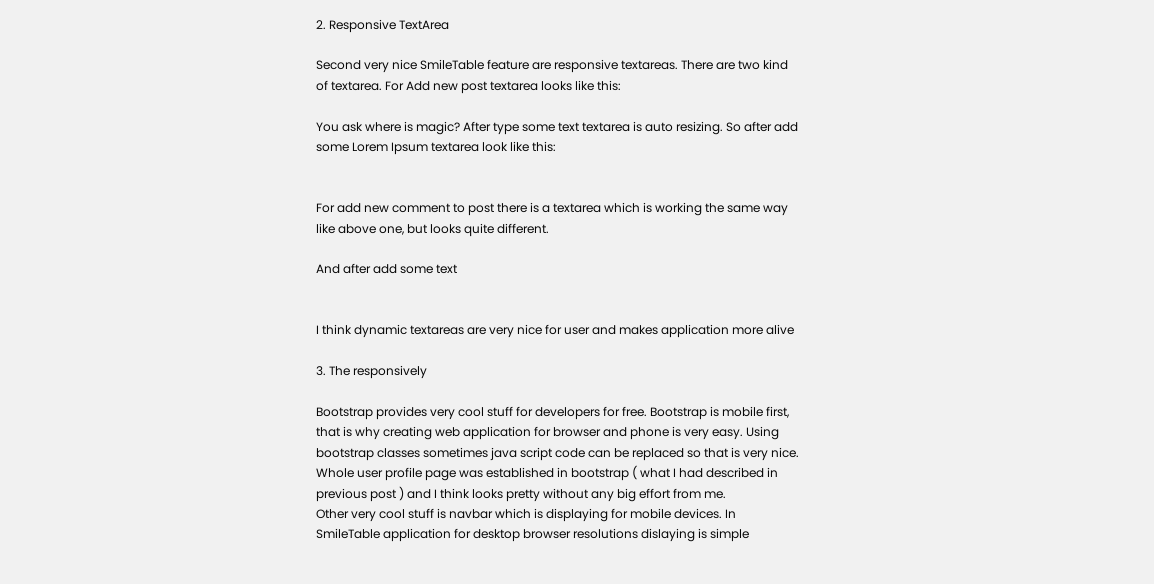2. Responsive TextArea

Second very nice SmileTable feature are responsive textareas. There are two kind of textarea. For Add new post textarea looks like this:

You ask where is magic? After type some text textarea is auto resizing. So after add some Lorem Ipsum textarea look like this:


For add new comment to post there is a textarea which is working the same way like above one, but looks quite different.

And after add some text


I think dynamic textareas are very nice for user and makes application more alive

3. The responsively

Bootstrap provides very cool stuff for developers for free. Bootstrap is mobile first, that is why creating web application for browser and phone is very easy. Using bootstrap classes sometimes java script code can be replaced so that is very nice.
Whole user profile page was established in bootstrap ( what I had described in previous post ) and I think looks pretty without any big effort from me.
Other very cool stuff is navbar which is displaying for mobile devices. In SmileTable application for desktop browser resolutions dislaying is simple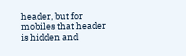header, but for mobiles that header is hidden and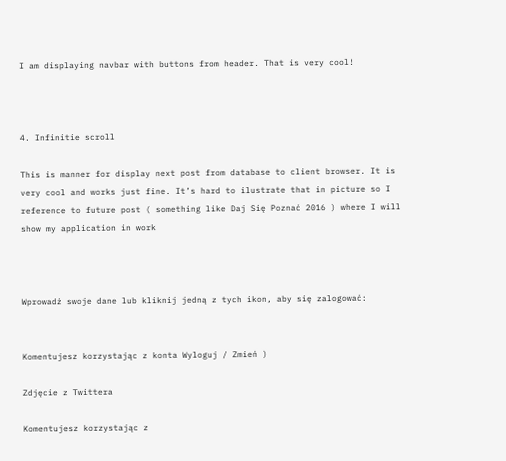I am displaying navbar with buttons from header. That is very cool!



4. Infinitie scroll

This is manner for display next post from database to client browser. It is very cool and works just fine. It’s hard to ilustrate that in picture so I reference to future post ( something like Daj Się Poznać 2016 ) where I will show my application in work



Wprowadź swoje dane lub kliknij jedną z tych ikon, aby się zalogować:


Komentujesz korzystając z konta Wyloguj / Zmień )

Zdjęcie z Twittera

Komentujesz korzystając z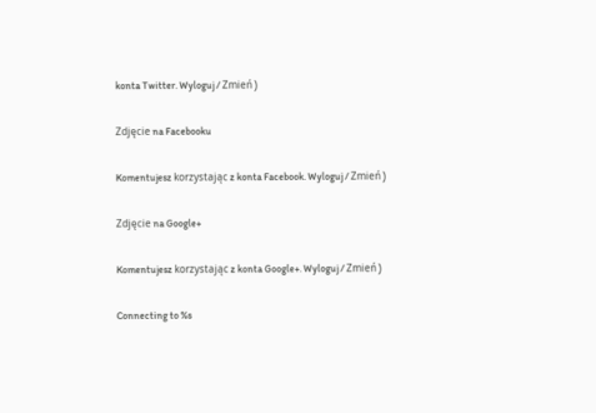konta Twitter. Wyloguj / Zmień )

Zdjęcie na Facebooku

Komentujesz korzystając z konta Facebook. Wyloguj / Zmień )

Zdjęcie na Google+

Komentujesz korzystając z konta Google+. Wyloguj / Zmień )

Connecting to %s